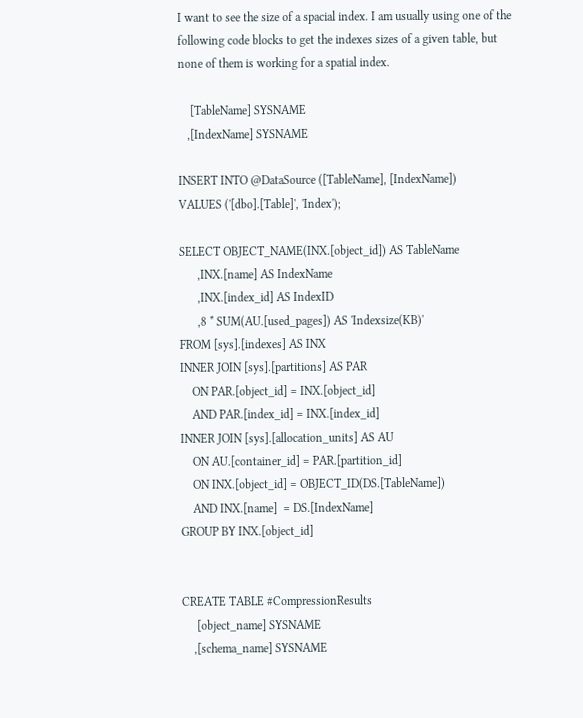I want to see the size of a spacial index. I am usually using one of the following code blocks to get the indexes sizes of a given table, but none of them is working for a spatial index.

    [TableName] SYSNAME
   ,[IndexName] SYSNAME

INSERT INTO @DataSource ([TableName], [IndexName])
VALUES ('[dbo].[Table]', 'Index');

SELECT OBJECT_NAME(INX.[object_id]) AS TableName
      ,INX.[name] AS IndexName
      ,INX.[index_id] AS IndexID
      ,8 * SUM(AU.[used_pages]) AS 'Indexsize(KB)'
FROM [sys].[indexes] AS INX
INNER JOIN [sys].[partitions] AS PAR
    ON PAR.[object_id] = INX.[object_id]
    AND PAR.[index_id] = INX.[index_id]
INNER JOIN [sys].[allocation_units] AS AU
    ON AU.[container_id] = PAR.[partition_id]
    ON INX.[object_id] = OBJECT_ID(DS.[TableName])
    AND INX.[name]  = DS.[IndexName]
GROUP BY INX.[object_id]


CREATE TABLE #CompressionResults
     [object_name] SYSNAME
    ,[schema_name] SYSNAME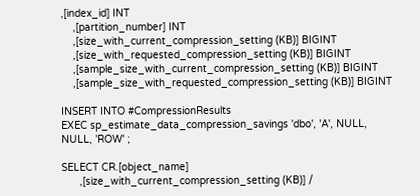,[index_id] INT
    ,[partition_number] INT
    ,[size_with_current_compression_setting (KB)] BIGINT
    ,[size_with_requested_compression_setting (KB)] BIGINT
    ,[sample_size_with_current_compression_setting (KB)] BIGINT
    ,[sample_size_with_requested_compression_setting (KB)] BIGINT

INSERT INTO #CompressionResults
EXEC sp_estimate_data_compression_savings 'dbo', 'A', NULL, NULL, 'ROW' ;

SELECT CR.[object_name]
      ,[size_with_current_compression_setting (KB)] /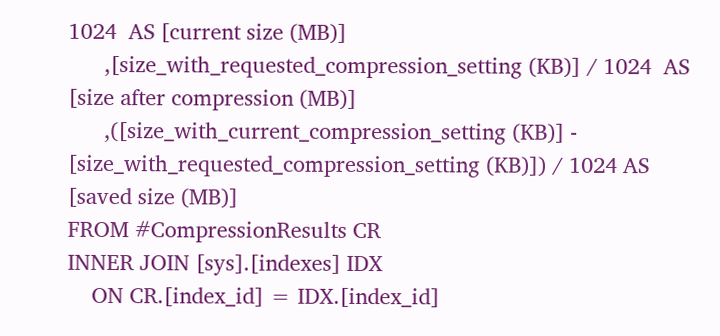1024  AS [current size (MB)]
      ,[size_with_requested_compression_setting (KB)] / 1024  AS [size after compression (MB)]
      ,([size_with_current_compression_setting (KB)] - [size_with_requested_compression_setting (KB)]) / 1024 AS [saved size (MB)]
FROM #CompressionResults CR
INNER JOIN [sys].[indexes] IDX
    ON CR.[index_id] = IDX.[index_id]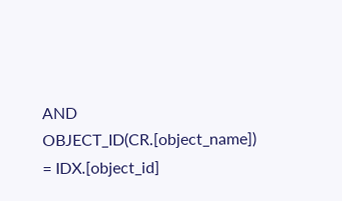AND OBJECT_ID(CR.[object_name]) = IDX.[object_id]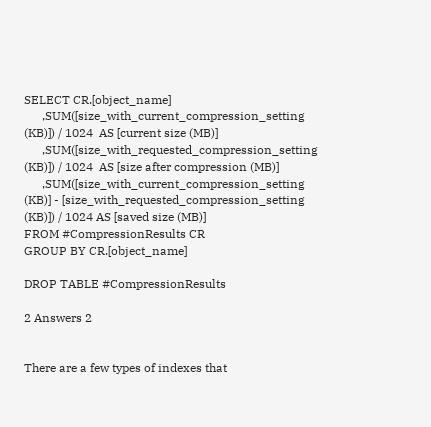SELECT CR.[object_name]
      ,SUM([size_with_current_compression_setting (KB)]) / 1024  AS [current size (MB)]
      ,SUM([size_with_requested_compression_setting (KB)]) / 1024  AS [size after compression (MB)]
      ,SUM([size_with_current_compression_setting (KB)] - [size_with_requested_compression_setting (KB)]) / 1024 AS [saved size (MB)]
FROM #CompressionResults CR
GROUP BY CR.[object_name]

DROP TABLE #CompressionResults

2 Answers 2


There are a few types of indexes that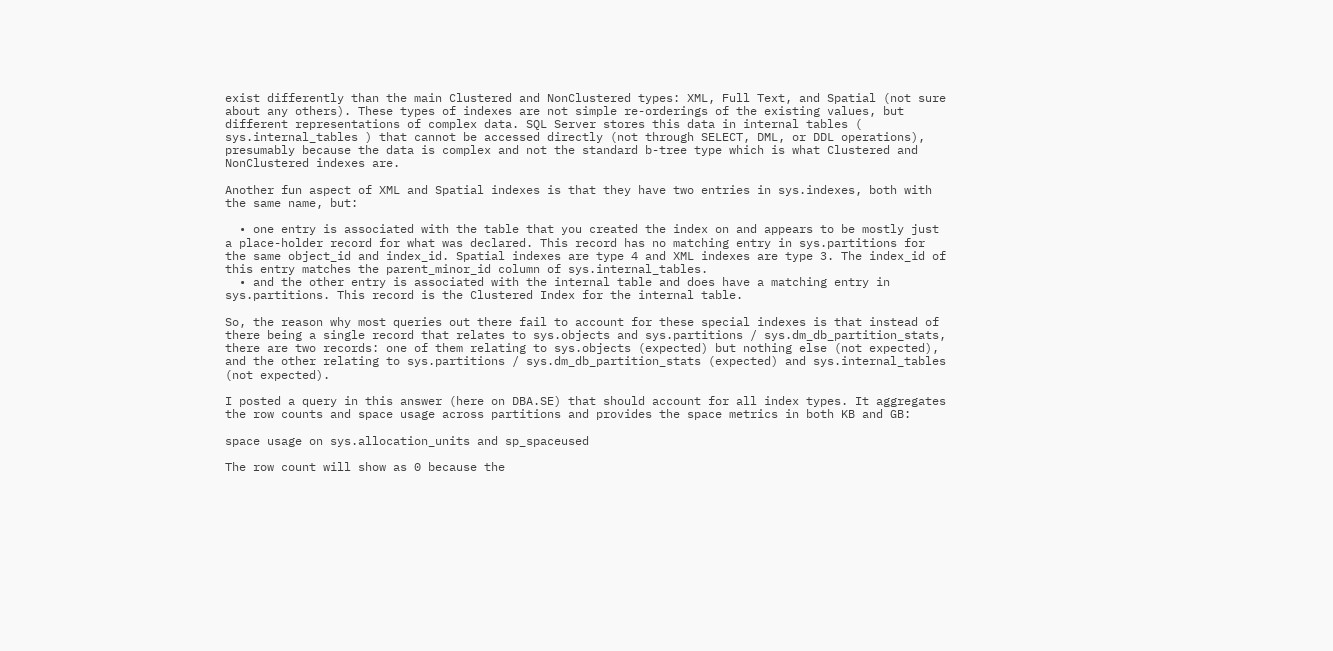exist differently than the main Clustered and NonClustered types: XML, Full Text, and Spatial (not sure about any others). These types of indexes are not simple re-orderings of the existing values, but different representations of complex data. SQL Server stores this data in internal tables ( sys.internal_tables ) that cannot be accessed directly (not through SELECT, DML, or DDL operations), presumably because the data is complex and not the standard b-tree type which is what Clustered and NonClustered indexes are.

Another fun aspect of XML and Spatial indexes is that they have two entries in sys.indexes, both with the same name, but:

  • one entry is associated with the table that you created the index on and appears to be mostly just a place-holder record for what was declared. This record has no matching entry in sys.partitions for the same object_id and index_id. Spatial indexes are type 4 and XML indexes are type 3. The index_id of this entry matches the parent_minor_id column of sys.internal_tables.
  • and the other entry is associated with the internal table and does have a matching entry in sys.partitions. This record is the Clustered Index for the internal table.

So, the reason why most queries out there fail to account for these special indexes is that instead of there being a single record that relates to sys.objects and sys.partitions / sys.dm_db_partition_stats, there are two records: one of them relating to sys.objects (expected) but nothing else (not expected), and the other relating to sys.partitions / sys.dm_db_partition_stats (expected) and sys.internal_tables (not expected).

I posted a query in this answer (here on DBA.SE) that should account for all index types. It aggregates the row counts and space usage across partitions and provides the space metrics in both KB and GB:

space usage on sys.allocation_units and sp_spaceused

The row count will show as 0 because the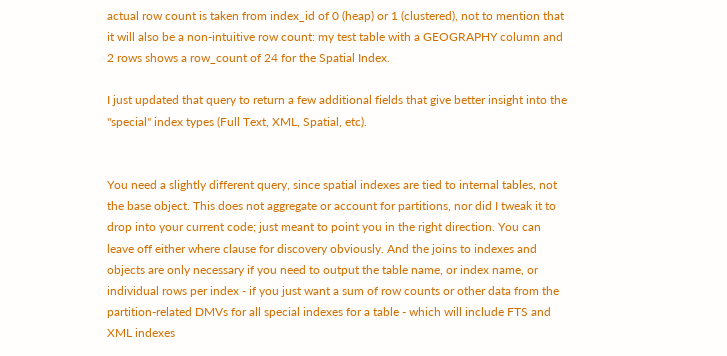actual row count is taken from index_id of 0 (heap) or 1 (clustered), not to mention that it will also be a non-intuitive row count: my test table with a GEOGRAPHY column and 2 rows shows a row_count of 24 for the Spatial Index.

I just updated that query to return a few additional fields that give better insight into the "special" index types (Full Text, XML, Spatial, etc).


You need a slightly different query, since spatial indexes are tied to internal tables, not the base object. This does not aggregate or account for partitions, nor did I tweak it to drop into your current code; just meant to point you in the right direction. You can leave off either where clause for discovery obviously. And the joins to indexes and objects are only necessary if you need to output the table name, or index name, or individual rows per index - if you just want a sum of row counts or other data from the partition-related DMVs for all special indexes for a table - which will include FTS and XML indexes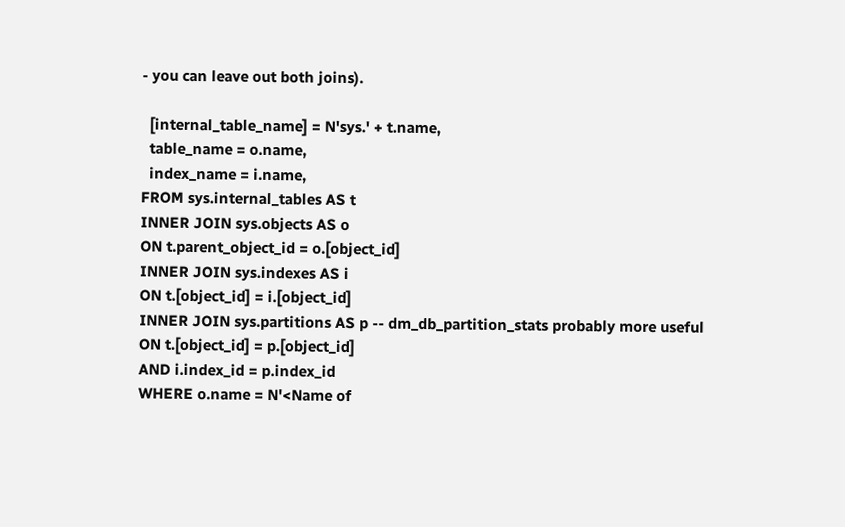- you can leave out both joins).

  [internal_table_name] = N'sys.' + t.name,
  table_name = o.name,
  index_name = i.name,
FROM sys.internal_tables AS t
INNER JOIN sys.objects AS o
ON t.parent_object_id = o.[object_id]
INNER JOIN sys.indexes AS i
ON t.[object_id] = i.[object_id]
INNER JOIN sys.partitions AS p -- dm_db_partition_stats probably more useful
ON t.[object_id] = p.[object_id]
AND i.index_id = p.index_id
WHERE o.name = N'<Name of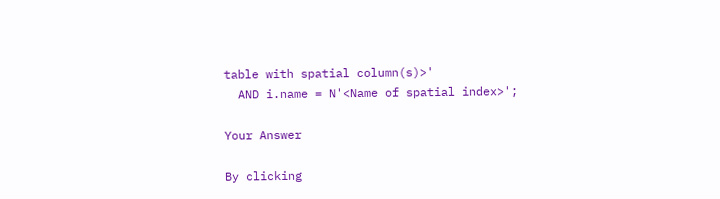table with spatial column(s)>'
  AND i.name = N'<Name of spatial index>';

Your Answer

By clicking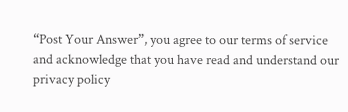“Post Your Answer”, you agree to our terms of service and acknowledge that you have read and understand our privacy policy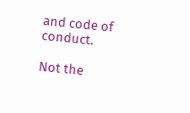and code of conduct.

Not the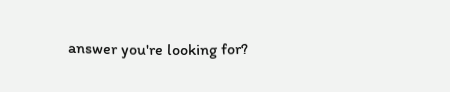answer you're looking for?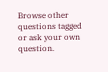Browse other questions tagged or ask your own question.